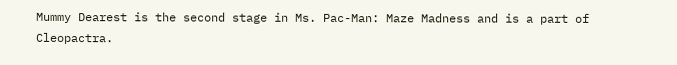Mummy Dearest is the second stage in Ms. Pac-Man: Maze Madness and is a part of Cleopactra.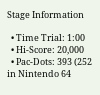Stage Information

  • Time Trial: 1:00
  • Hi-Score: 20,000
  • Pac-Dots: 393 (252 in Nintendo 64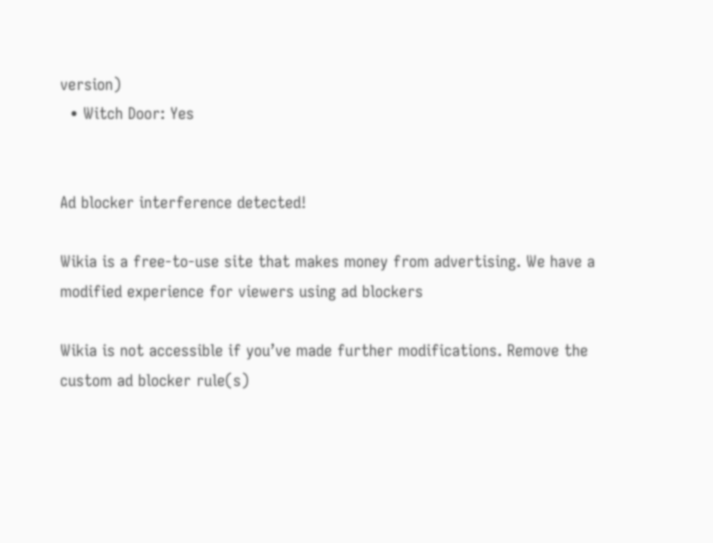version)
  • Witch Door: Yes


Ad blocker interference detected!

Wikia is a free-to-use site that makes money from advertising. We have a modified experience for viewers using ad blockers

Wikia is not accessible if you’ve made further modifications. Remove the custom ad blocker rule(s)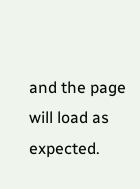and the page will load as expected.